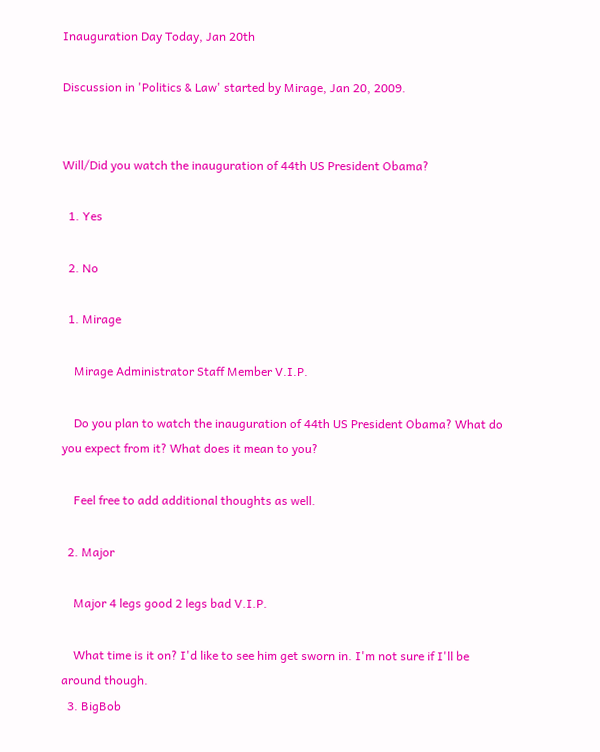Inauguration Day Today, Jan 20th

Discussion in 'Politics & Law' started by Mirage, Jan 20, 2009.


Will/Did you watch the inauguration of 44th US President Obama?

  1. Yes

  2. No

  1. Mirage

    Mirage Administrator Staff Member V.I.P.

    Do you plan to watch the inauguration of 44th US President Obama? What do you expect from it? What does it mean to you?

    Feel free to add additional thoughts as well.

  2. Major

    Major 4 legs good 2 legs bad V.I.P.

    What time is it on? I'd like to see him get sworn in. I'm not sure if I'll be around though.
  3. BigBob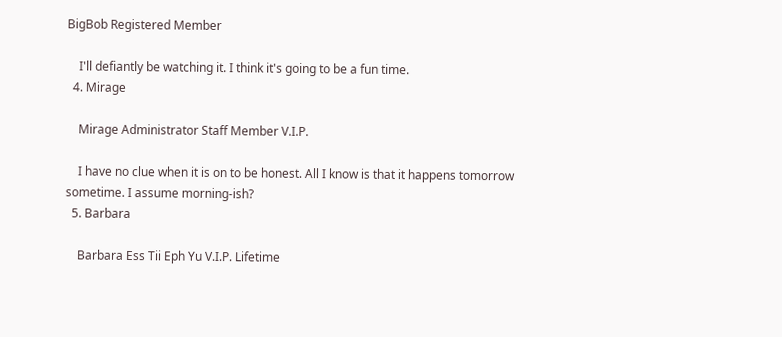BigBob Registered Member

    I'll defiantly be watching it. I think it's going to be a fun time.
  4. Mirage

    Mirage Administrator Staff Member V.I.P.

    I have no clue when it is on to be honest. All I know is that it happens tomorrow sometime. I assume morning-ish?
  5. Barbara

    Barbara Ess Tii Eph Yu V.I.P. Lifetime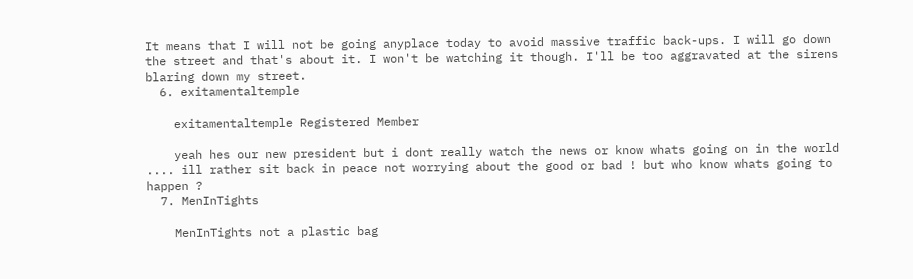It means that I will not be going anyplace today to avoid massive traffic back-ups. I will go down the street and that's about it. I won't be watching it though. I'll be too aggravated at the sirens blaring down my street.
  6. exitamentaltemple

    exitamentaltemple Registered Member

    yeah hes our new president but i dont really watch the news or know whats going on in the world .... ill rather sit back in peace not worrying about the good or bad ! but who know whats going to happen ?
  7. MenInTights

    MenInTights not a plastic bag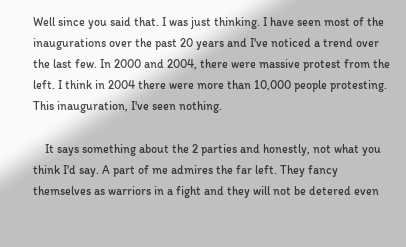Well since you said that. I was just thinking. I have seen most of the inaugurations over the past 20 years and I've noticed a trend over the last few. In 2000 and 2004, there were massive protest from the left. I think in 2004 there were more than 10,000 people protesting. This inauguration, I've seen nothing.

    It says something about the 2 parties and honestly, not what you think I'd say. A part of me admires the far left. They fancy themselves as warriors in a fight and they will not be detered even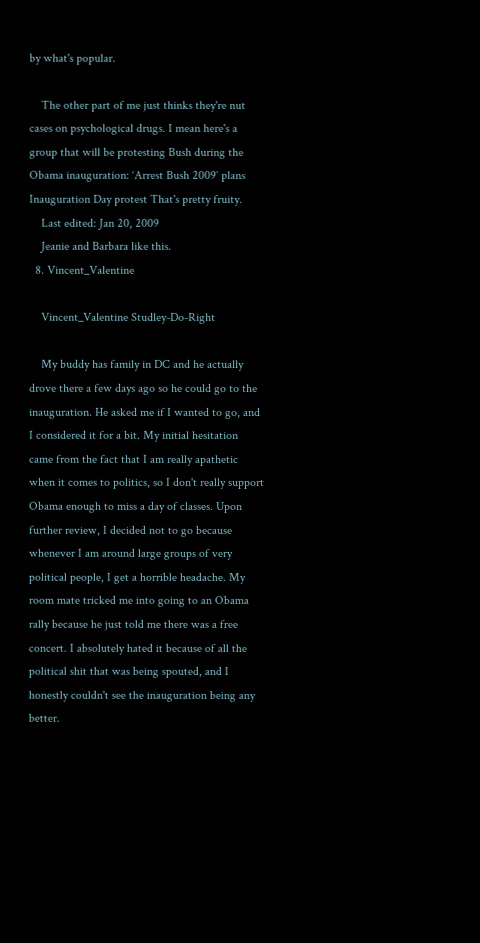by what's popular.

    The other part of me just thinks they're nut cases on psychological drugs. I mean here's a group that will be protesting Bush during the Obama inauguration: ‘Arrest Bush 2009′ plans Inauguration Day protest That's pretty fruity.
    Last edited: Jan 20, 2009
    Jeanie and Barbara like this.
  8. Vincent_Valentine

    Vincent_Valentine Studley-Do-Right

    My buddy has family in DC and he actually drove there a few days ago so he could go to the inauguration. He asked me if I wanted to go, and I considered it for a bit. My initial hesitation came from the fact that I am really apathetic when it comes to politics, so I don't really support Obama enough to miss a day of classes. Upon further review, I decided not to go because whenever I am around large groups of very political people, I get a horrible headache. My room mate tricked me into going to an Obama rally because he just told me there was a free concert. I absolutely hated it because of all the political shit that was being spouted, and I honestly couldn't see the inauguration being any better.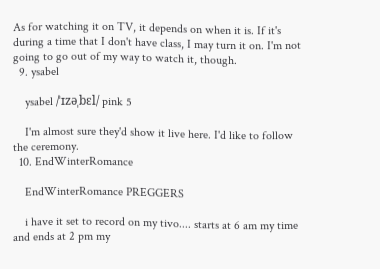As for watching it on TV, it depends on when it is. If it's during a time that I don't have class, I may turn it on. I'm not going to go out of my way to watch it, though.
  9. ysabel

    ysabel /ˈɪzəˌbɛl/ pink 5

    I'm almost sure they'd show it live here. I'd like to follow the ceremony.
  10. EndWinterRomance

    EndWinterRomance PREGGERS

    i have it set to record on my tivo.... starts at 6 am my time and ends at 2 pm my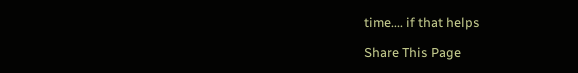time.... if that helps

Share This Page